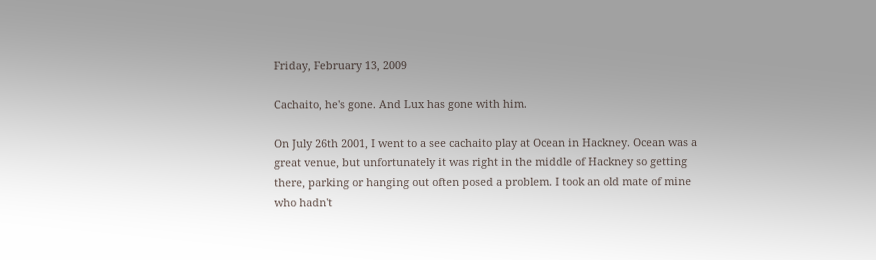Friday, February 13, 2009

Cachaito, he's gone. And Lux has gone with him.

On July 26th 2001, I went to a see cachaito play at Ocean in Hackney. Ocean was a great venue, but unfortunately it was right in the middle of Hackney so getting there, parking or hanging out often posed a problem. I took an old mate of mine who hadn't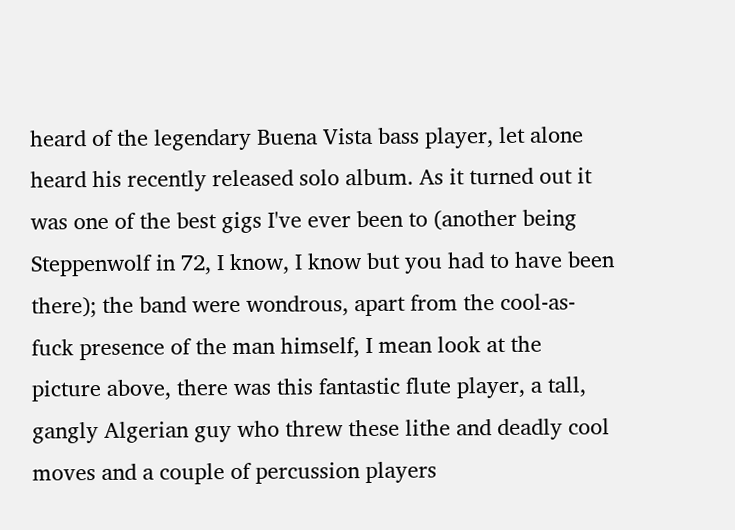heard of the legendary Buena Vista bass player, let alone heard his recently released solo album. As it turned out it was one of the best gigs I've ever been to (another being Steppenwolf in 72, I know, I know but you had to have been there); the band were wondrous, apart from the cool-as-fuck presence of the man himself, I mean look at the picture above, there was this fantastic flute player, a tall, gangly Algerian guy who threw these lithe and deadly cool moves and a couple of percussion players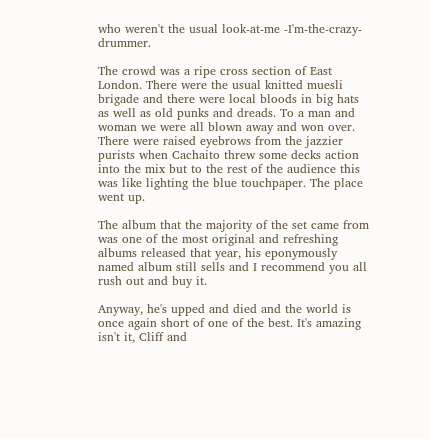who weren't the usual look-at-me -I'm-the-crazy-drummer.

The crowd was a ripe cross section of East London. There were the usual knitted muesli brigade and there were local bloods in big hats as well as old punks and dreads. To a man and woman we were all blown away and won over. There were raised eyebrows from the jazzier purists when Cachaito threw some decks action into the mix but to the rest of the audience this was like lighting the blue touchpaper. The place went up.

The album that the majority of the set came from was one of the most original and refreshing albums released that year, his eponymously named album still sells and I recommend you all rush out and buy it.

Anyway, he's upped and died and the world is once again short of one of the best. It's amazing isn't it, Cliff and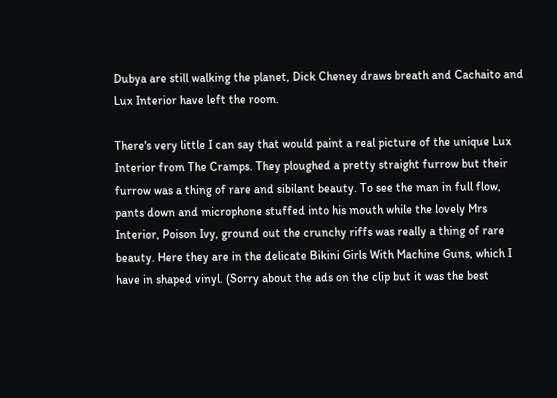Dubya are still walking the planet, Dick Cheney draws breath and Cachaito and Lux Interior have left the room.

There's very little I can say that would paint a real picture of the unique Lux Interior from The Cramps. They ploughed a pretty straight furrow but their furrow was a thing of rare and sibilant beauty. To see the man in full flow, pants down and microphone stuffed into his mouth while the lovely Mrs Interior, Poison Ivy, ground out the crunchy riffs was really a thing of rare beauty. Here they are in the delicate Bikini Girls With Machine Guns, which I have in shaped vinyl. (Sorry about the ads on the clip but it was the best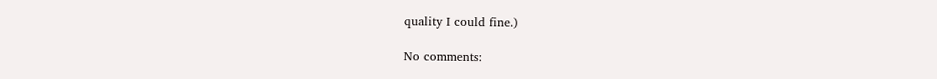quality I could fine.)

No comments: